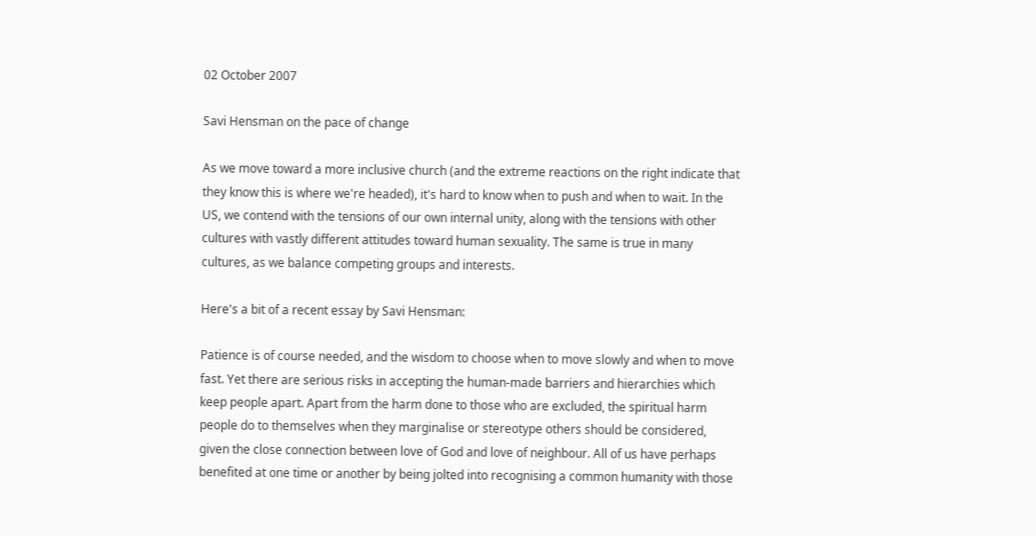02 October 2007

Savi Hensman on the pace of change

As we move toward a more inclusive church (and the extreme reactions on the right indicate that they know this is where we're headed), it's hard to know when to push and when to wait. In the US, we contend with the tensions of our own internal unity, along with the tensions with other cultures with vastly different attitudes toward human sexuality. The same is true in many cultures, as we balance competing groups and interests.

Here's a bit of a recent essay by Savi Hensman:

Patience is of course needed, and the wisdom to choose when to move slowly and when to move fast. Yet there are serious risks in accepting the human-made barriers and hierarchies which keep people apart. Apart from the harm done to those who are excluded, the spiritual harm people do to themselves when they marginalise or stereotype others should be considered, given the close connection between love of God and love of neighbour. All of us have perhaps benefited at one time or another by being jolted into recognising a common humanity with those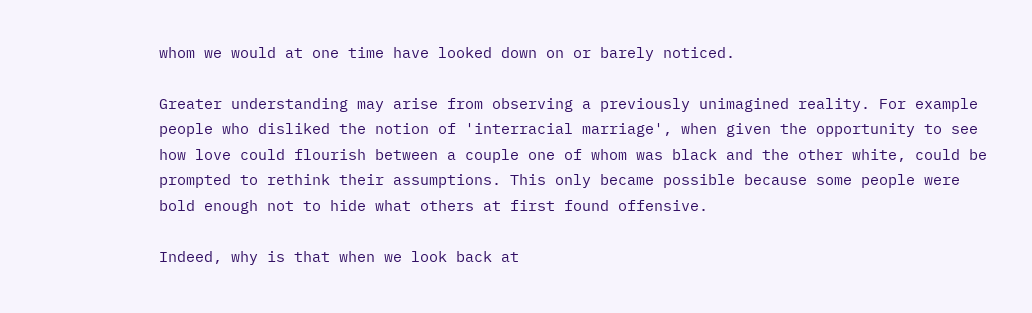whom we would at one time have looked down on or barely noticed.

Greater understanding may arise from observing a previously unimagined reality. For example people who disliked the notion of 'interracial marriage', when given the opportunity to see how love could flourish between a couple one of whom was black and the other white, could be prompted to rethink their assumptions. This only became possible because some people were bold enough not to hide what others at first found offensive.

Indeed, why is that when we look back at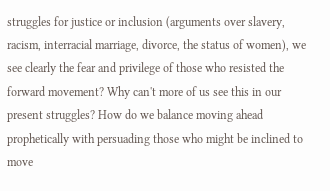struggles for justice or inclusion (arguments over slavery, racism, interracial marriage, divorce, the status of women), we see clearly the fear and privilege of those who resisted the forward movement? Why can't more of us see this in our present struggles? How do we balance moving ahead prophetically with persuading those who might be inclined to move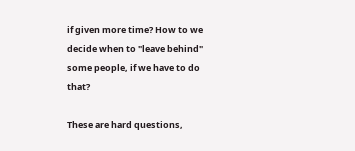if given more time? How to we decide when to "leave behind" some people, if we have to do that?

These are hard questions,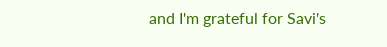and I'm grateful for Savi's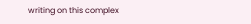writing on this complex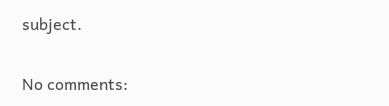subject.

No comments: